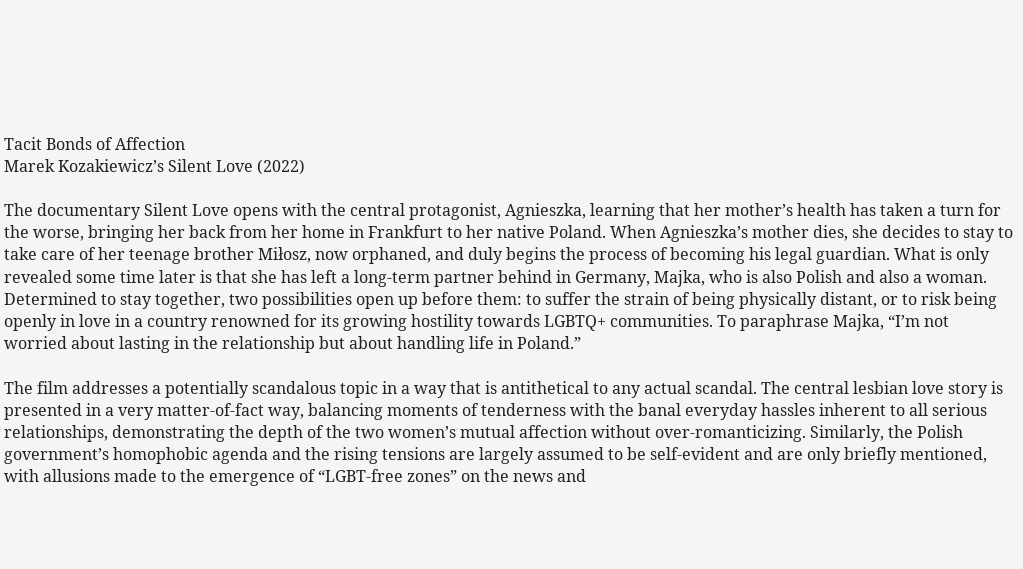Tacit Bonds of Affection
Marek Kozakiewicz’s Silent Love (2022)

The documentary Silent Love opens with the central protagonist, Agnieszka, learning that her mother’s health has taken a turn for the worse, bringing her back from her home in Frankfurt to her native Poland. When Agnieszka’s mother dies, she decides to stay to take care of her teenage brother Miłosz, now orphaned, and duly begins the process of becoming his legal guardian. What is only revealed some time later is that she has left a long-term partner behind in Germany, Majka, who is also Polish and also a woman. Determined to stay together, two possibilities open up before them: to suffer the strain of being physically distant, or to risk being openly in love in a country renowned for its growing hostility towards LGBTQ+ communities. To paraphrase Majka, “I’m not worried about lasting in the relationship but about handling life in Poland.”

The film addresses a potentially scandalous topic in a way that is antithetical to any actual scandal. The central lesbian love story is presented in a very matter-of-fact way, balancing moments of tenderness with the banal everyday hassles inherent to all serious relationships, demonstrating the depth of the two women’s mutual affection without over-romanticizing. Similarly, the Polish government’s homophobic agenda and the rising tensions are largely assumed to be self-evident and are only briefly mentioned, with allusions made to the emergence of “LGBT-free zones” on the news and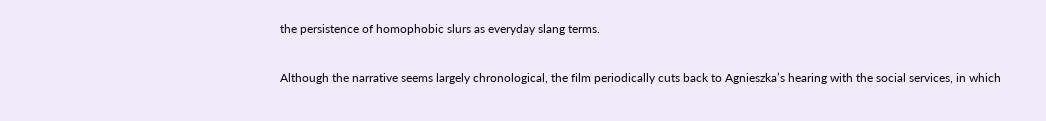the persistence of homophobic slurs as everyday slang terms.

Although the narrative seems largely chronological, the film periodically cuts back to Agnieszka’s hearing with the social services, in which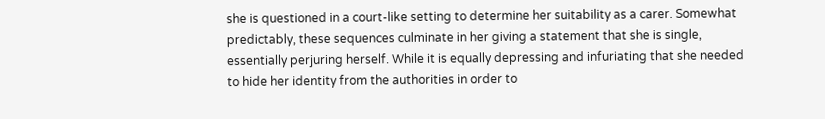she is questioned in a court-like setting to determine her suitability as a carer. Somewhat predictably, these sequences culminate in her giving a statement that she is single, essentially perjuring herself. While it is equally depressing and infuriating that she needed to hide her identity from the authorities in order to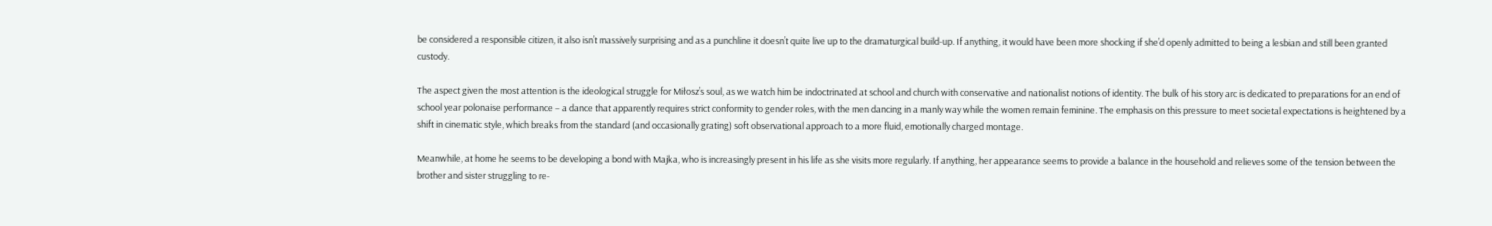be considered a responsible citizen, it also isn’t massively surprising and as a punchline it doesn’t quite live up to the dramaturgical build-up. If anything, it would have been more shocking if she’d openly admitted to being a lesbian and still been granted custody.

The aspect given the most attention is the ideological struggle for Miłosz’s soul, as we watch him be indoctrinated at school and church with conservative and nationalist notions of identity. The bulk of his story arc is dedicated to preparations for an end of school year polonaise performance – a dance that apparently requires strict conformity to gender roles, with the men dancing in a manly way while the women remain feminine. The emphasis on this pressure to meet societal expectations is heightened by a shift in cinematic style, which breaks from the standard (and occasionally grating) soft observational approach to a more fluid, emotionally charged montage.

Meanwhile, at home he seems to be developing a bond with Majka, who is increasingly present in his life as she visits more regularly. If anything, her appearance seems to provide a balance in the household and relieves some of the tension between the brother and sister struggling to re-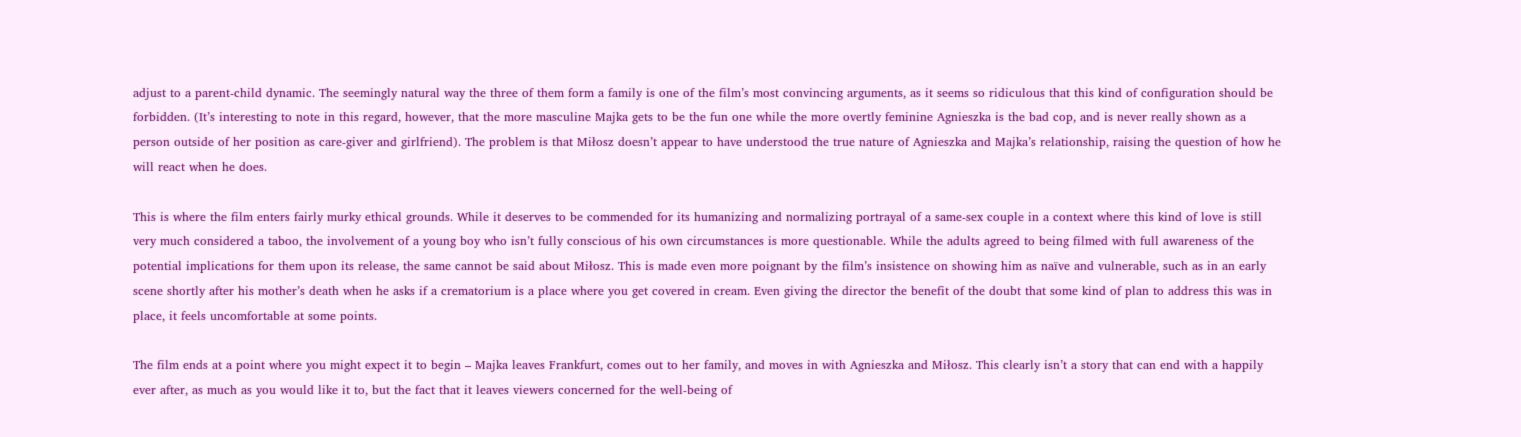adjust to a parent-child dynamic. The seemingly natural way the three of them form a family is one of the film’s most convincing arguments, as it seems so ridiculous that this kind of configuration should be forbidden. (It’s interesting to note in this regard, however, that the more masculine Majka gets to be the fun one while the more overtly feminine Agnieszka is the bad cop, and is never really shown as a person outside of her position as care-giver and girlfriend). The problem is that Miłosz doesn’t appear to have understood the true nature of Agnieszka and Majka’s relationship, raising the question of how he will react when he does.

This is where the film enters fairly murky ethical grounds. While it deserves to be commended for its humanizing and normalizing portrayal of a same-sex couple in a context where this kind of love is still very much considered a taboo, the involvement of a young boy who isn’t fully conscious of his own circumstances is more questionable. While the adults agreed to being filmed with full awareness of the potential implications for them upon its release, the same cannot be said about Miłosz. This is made even more poignant by the film’s insistence on showing him as naïve and vulnerable, such as in an early scene shortly after his mother’s death when he asks if a crematorium is a place where you get covered in cream. Even giving the director the benefit of the doubt that some kind of plan to address this was in place, it feels uncomfortable at some points.

The film ends at a point where you might expect it to begin – Majka leaves Frankfurt, comes out to her family, and moves in with Agnieszka and Miłosz. This clearly isn’t a story that can end with a happily ever after, as much as you would like it to, but the fact that it leaves viewers concerned for the well-being of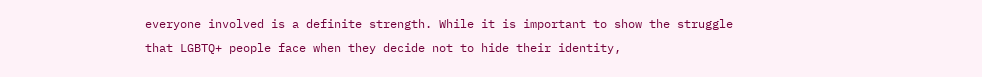everyone involved is a definite strength. While it is important to show the struggle that LGBTQ+ people face when they decide not to hide their identity,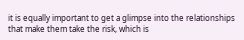it is equally important to get a glimpse into the relationships that make them take the risk, which is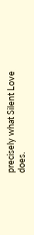precisely what Silent Love does.